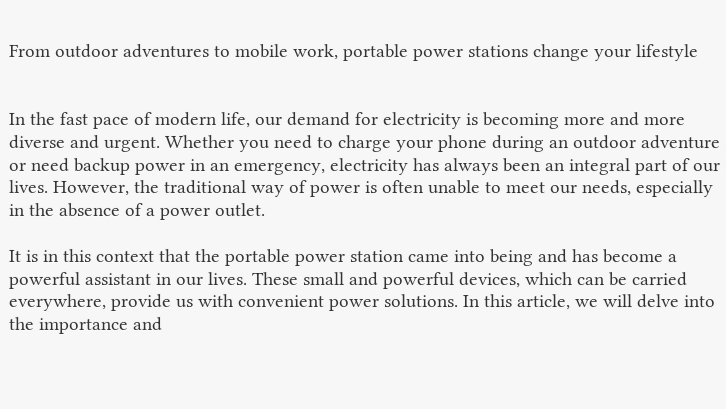From outdoor adventures to mobile work, portable power stations change your lifestyle


In the fast pace of modern life, our demand for electricity is becoming more and more diverse and urgent. Whether you need to charge your phone during an outdoor adventure or need backup power in an emergency, electricity has always been an integral part of our lives. However, the traditional way of power is often unable to meet our needs, especially in the absence of a power outlet.

It is in this context that the portable power station came into being and has become a powerful assistant in our lives. These small and powerful devices, which can be carried everywhere, provide us with convenient power solutions. In this article, we will delve into the importance and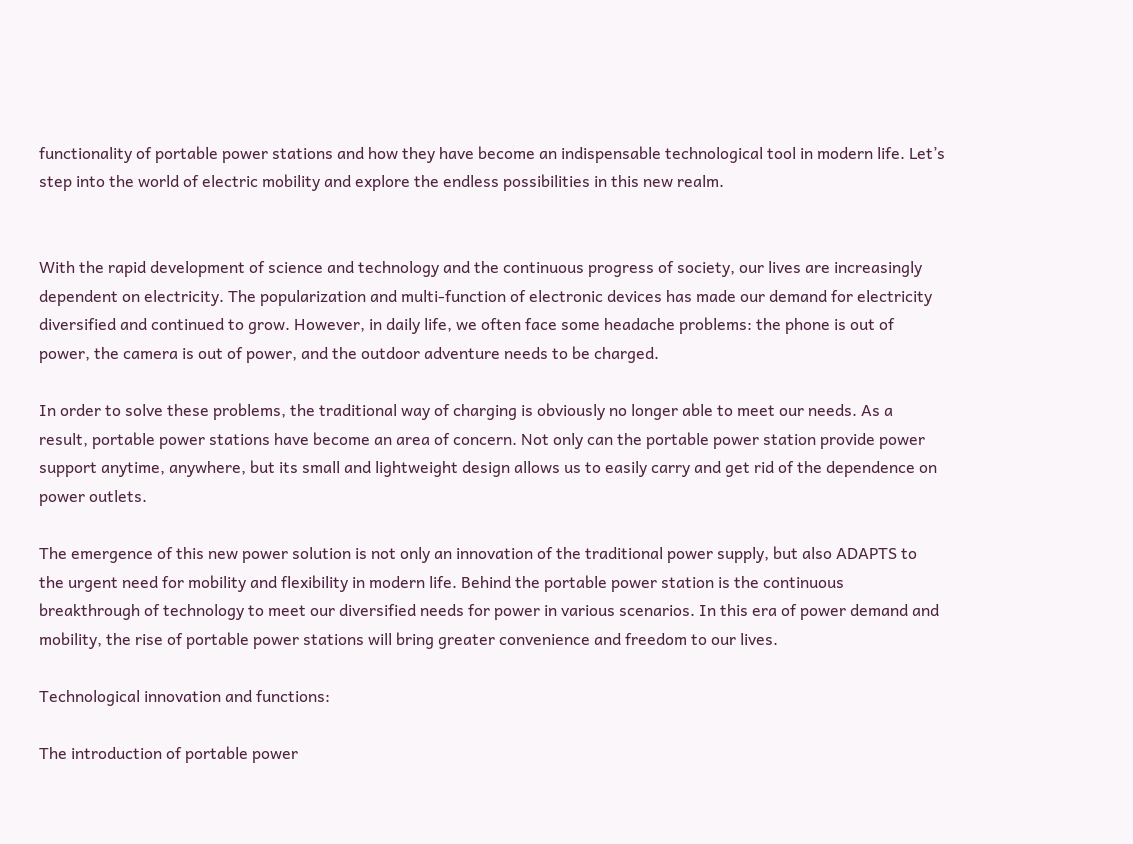functionality of portable power stations and how they have become an indispensable technological tool in modern life. Let’s step into the world of electric mobility and explore the endless possibilities in this new realm.


With the rapid development of science and technology and the continuous progress of society, our lives are increasingly dependent on electricity. The popularization and multi-function of electronic devices has made our demand for electricity diversified and continued to grow. However, in daily life, we often face some headache problems: the phone is out of power, the camera is out of power, and the outdoor adventure needs to be charged.

In order to solve these problems, the traditional way of charging is obviously no longer able to meet our needs. As a result, portable power stations have become an area of concern. Not only can the portable power station provide power support anytime, anywhere, but its small and lightweight design allows us to easily carry and get rid of the dependence on power outlets.

The emergence of this new power solution is not only an innovation of the traditional power supply, but also ADAPTS to the urgent need for mobility and flexibility in modern life. Behind the portable power station is the continuous breakthrough of technology to meet our diversified needs for power in various scenarios. In this era of power demand and mobility, the rise of portable power stations will bring greater convenience and freedom to our lives.

Technological innovation and functions:

The introduction of portable power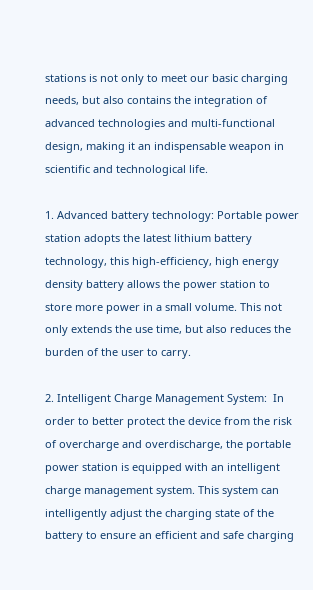stations is not only to meet our basic charging needs, but also contains the integration of advanced technologies and multi-functional design, making it an indispensable weapon in scientific and technological life.

1. Advanced battery technology: Portable power station adopts the latest lithium battery technology, this high-efficiency, high energy density battery allows the power station to store more power in a small volume. This not only extends the use time, but also reduces the burden of the user to carry.

2. Intelligent Charge Management System:  In order to better protect the device from the risk of overcharge and overdischarge, the portable power station is equipped with an intelligent charge management system. This system can intelligently adjust the charging state of the battery to ensure an efficient and safe charging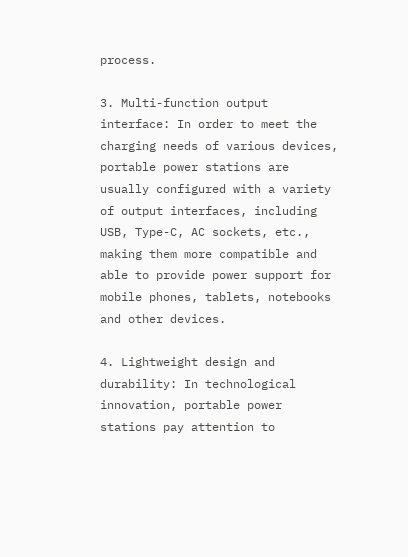process.

3. Multi-function output interface: In order to meet the charging needs of various devices, portable power stations are usually configured with a variety of output interfaces, including USB, Type-C, AC sockets, etc., making them more compatible and able to provide power support for mobile phones, tablets, notebooks and other devices.

4. Lightweight design and durability: In technological innovation, portable power stations pay attention to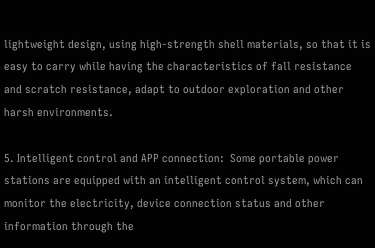lightweight design, using high-strength shell materials, so that it is easy to carry while having the characteristics of fall resistance and scratch resistance, adapt to outdoor exploration and other harsh environments.

5. Intelligent control and APP connection:  Some portable power stations are equipped with an intelligent control system, which can monitor the electricity, device connection status and other information through the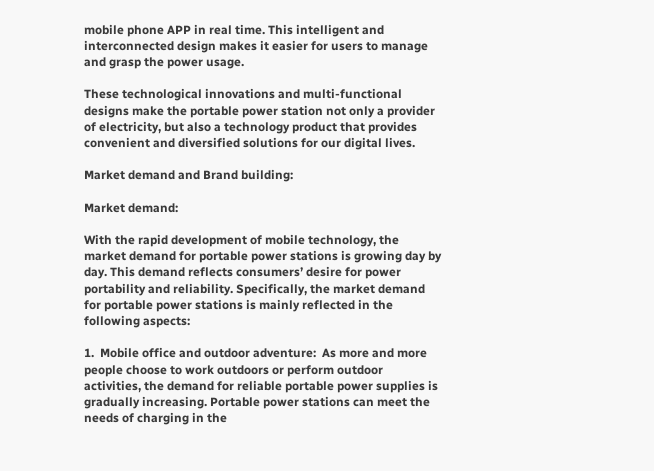mobile phone APP in real time. This intelligent and interconnected design makes it easier for users to manage and grasp the power usage.

These technological innovations and multi-functional designs make the portable power station not only a provider of electricity, but also a technology product that provides convenient and diversified solutions for our digital lives.

Market demand and Brand building:

Market demand:

With the rapid development of mobile technology, the market demand for portable power stations is growing day by day. This demand reflects consumers’ desire for power portability and reliability. Specifically, the market demand for portable power stations is mainly reflected in the following aspects:

1.  Mobile office and outdoor adventure:  As more and more people choose to work outdoors or perform outdoor activities, the demand for reliable portable power supplies is gradually increasing. Portable power stations can meet the needs of charging in the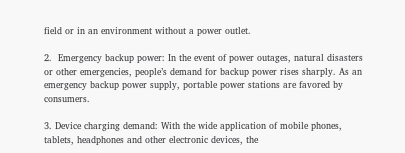field or in an environment without a power outlet.

2.  Emergency backup power: In the event of power outages, natural disasters or other emergencies, people’s demand for backup power rises sharply. As an emergency backup power supply, portable power stations are favored by consumers.

3. Device charging demand: With the wide application of mobile phones, tablets, headphones and other electronic devices, the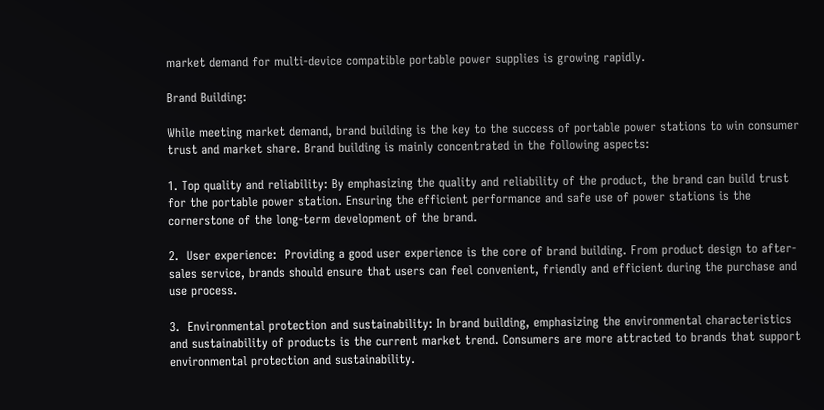market demand for multi-device compatible portable power supplies is growing rapidly.

Brand Building:

While meeting market demand, brand building is the key to the success of portable power stations to win consumer trust and market share. Brand building is mainly concentrated in the following aspects:

1. Top quality and reliability: By emphasizing the quality and reliability of the product, the brand can build trust for the portable power station. Ensuring the efficient performance and safe use of power stations is the cornerstone of the long-term development of the brand.

2.  User experience:  Providing a good user experience is the core of brand building. From product design to after-sales service, brands should ensure that users can feel convenient, friendly and efficient during the purchase and use process.

3.  Environmental protection and sustainability: In brand building, emphasizing the environmental characteristics and sustainability of products is the current market trend. Consumers are more attracted to brands that support environmental protection and sustainability.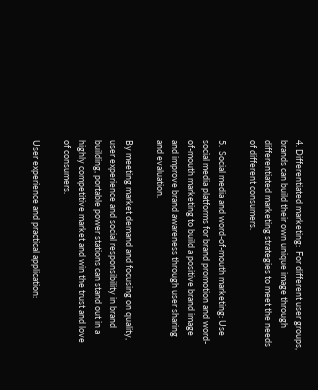4. Differentiated marketing:  For different user groups, brands can build their own unique image through differentiated marketing strategies to meet the needs of different consumers.

5.  Social media and word-of-mouth marketing: Use social media platforms for brand promotion and word-of-mouth marketing to build a positive brand image and improve brand awareness through user sharing and evaluation.

By meeting market demand and focusing on quality, user experience and social responsibility in brand building, portable power stations can stand out in a highly competitive market and win the trust and love of consumers.

User experience and practical application: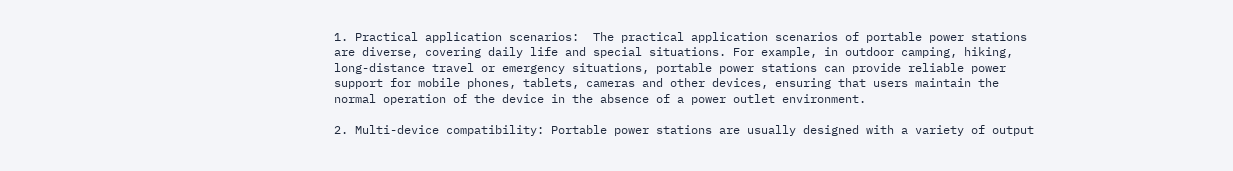1. Practical application scenarios:  The practical application scenarios of portable power stations are diverse, covering daily life and special situations. For example, in outdoor camping, hiking, long-distance travel or emergency situations, portable power stations can provide reliable power support for mobile phones, tablets, cameras and other devices, ensuring that users maintain the normal operation of the device in the absence of a power outlet environment.

2. Multi-device compatibility: Portable power stations are usually designed with a variety of output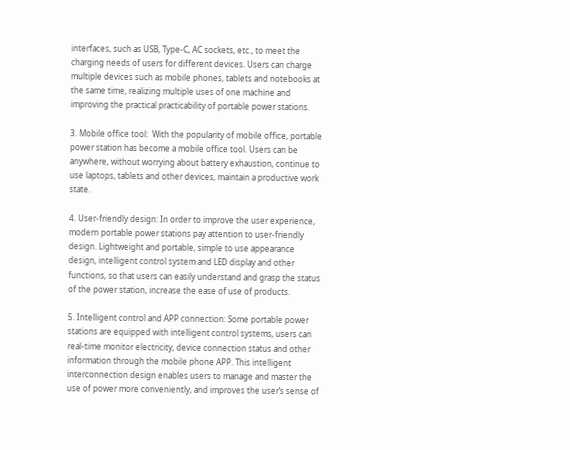interfaces, such as USB, Type-C, AC sockets, etc., to meet the charging needs of users for different devices. Users can charge multiple devices such as mobile phones, tablets and notebooks at the same time, realizing multiple uses of one machine and improving the practical practicability of portable power stations.

3. Mobile office tool:  With the popularity of mobile office, portable power station has become a mobile office tool. Users can be anywhere, without worrying about battery exhaustion, continue to use laptops, tablets and other devices, maintain a productive work state.

4. User-friendly design: In order to improve the user experience, modern portable power stations pay attention to user-friendly design. Lightweight and portable, simple to use appearance design, intelligent control system and LED display and other functions, so that users can easily understand and grasp the status of the power station, increase the ease of use of products.

5. Intelligent control and APP connection: Some portable power stations are equipped with intelligent control systems, users can real-time monitor electricity, device connection status and other information through the mobile phone APP. This intelligent interconnection design enables users to manage and master the use of power more conveniently, and improves the user’s sense of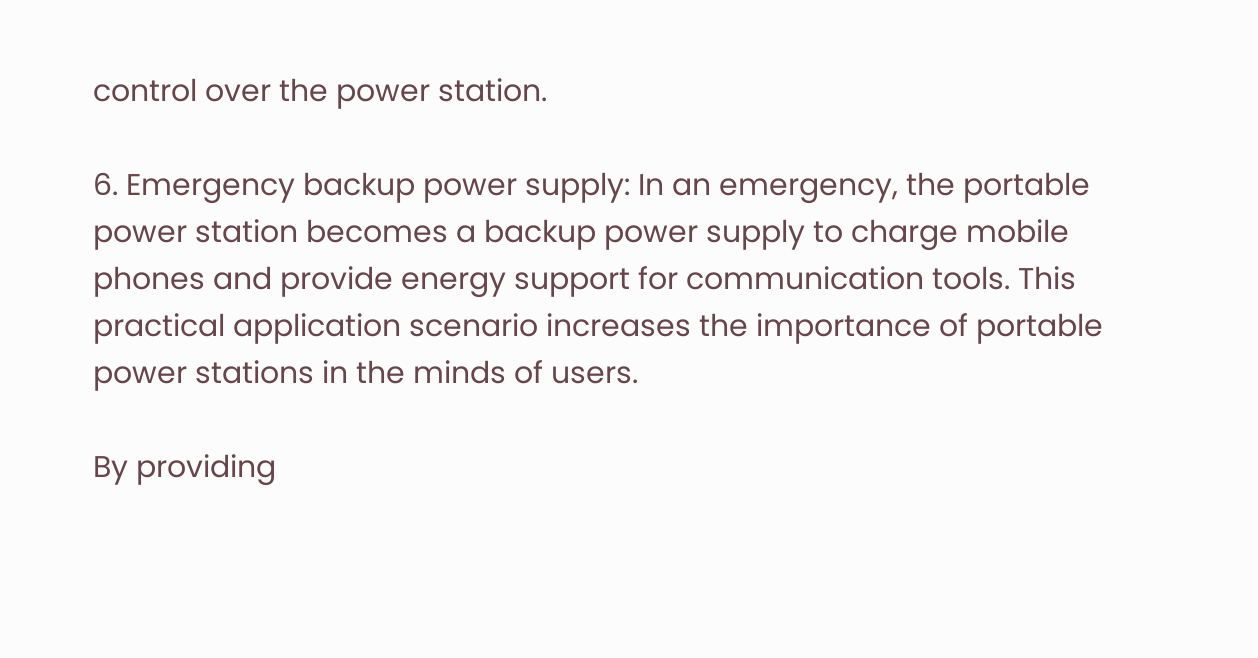control over the power station.

6. Emergency backup power supply: In an emergency, the portable power station becomes a backup power supply to charge mobile phones and provide energy support for communication tools. This practical application scenario increases the importance of portable power stations in the minds of users.

By providing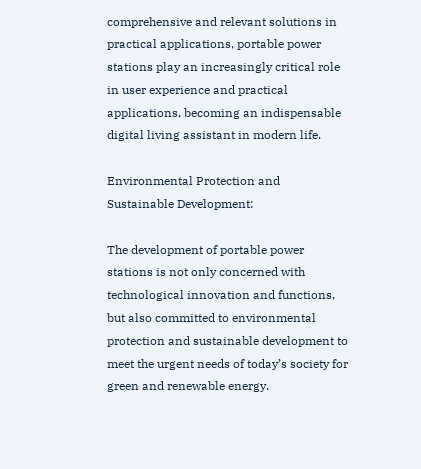comprehensive and relevant solutions in practical applications, portable power stations play an increasingly critical role in user experience and practical applications, becoming an indispensable digital living assistant in modern life.

Environmental Protection and Sustainable Development:

The development of portable power stations is not only concerned with technological innovation and functions, but also committed to environmental protection and sustainable development to meet the urgent needs of today’s society for green and renewable energy.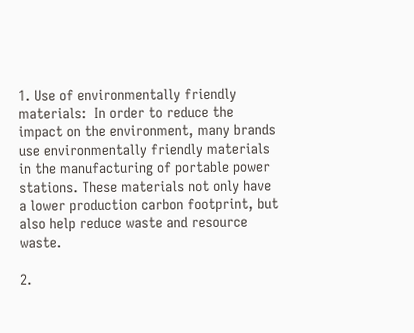1. Use of environmentally friendly materials:  In order to reduce the impact on the environment, many brands use environmentally friendly materials in the manufacturing of portable power stations. These materials not only have a lower production carbon footprint, but also help reduce waste and resource waste.

2.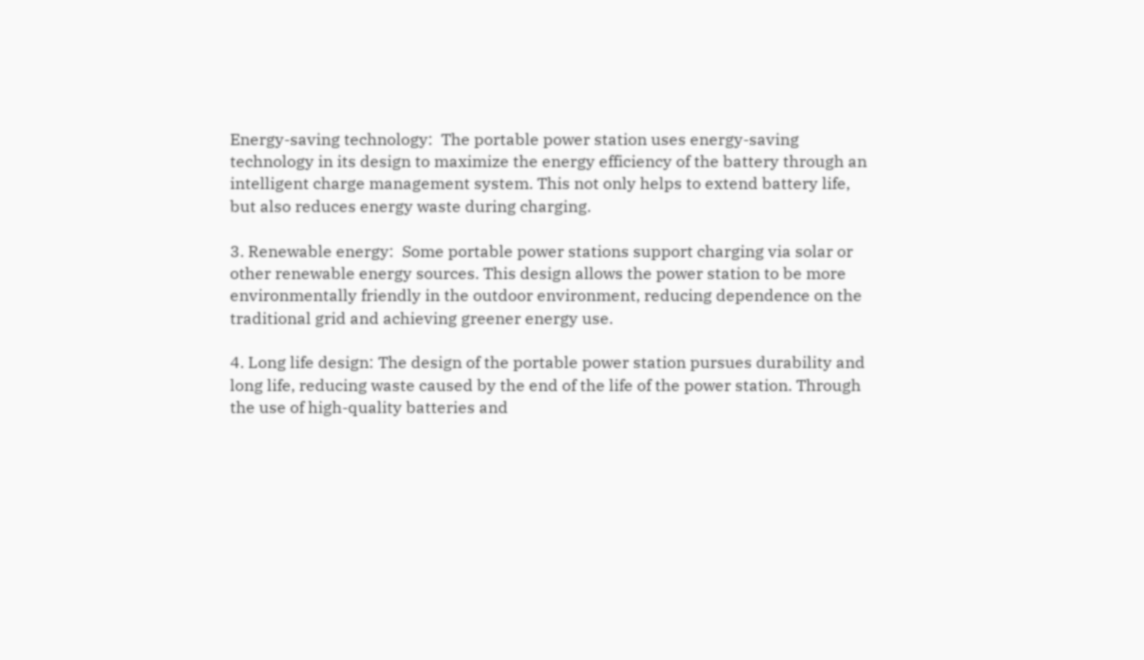Energy-saving technology:  The portable power station uses energy-saving technology in its design to maximize the energy efficiency of the battery through an intelligent charge management system. This not only helps to extend battery life, but also reduces energy waste during charging.

3. Renewable energy:  Some portable power stations support charging via solar or other renewable energy sources. This design allows the power station to be more environmentally friendly in the outdoor environment, reducing dependence on the traditional grid and achieving greener energy use.

4. Long life design: The design of the portable power station pursues durability and long life, reducing waste caused by the end of the life of the power station. Through the use of high-quality batteries and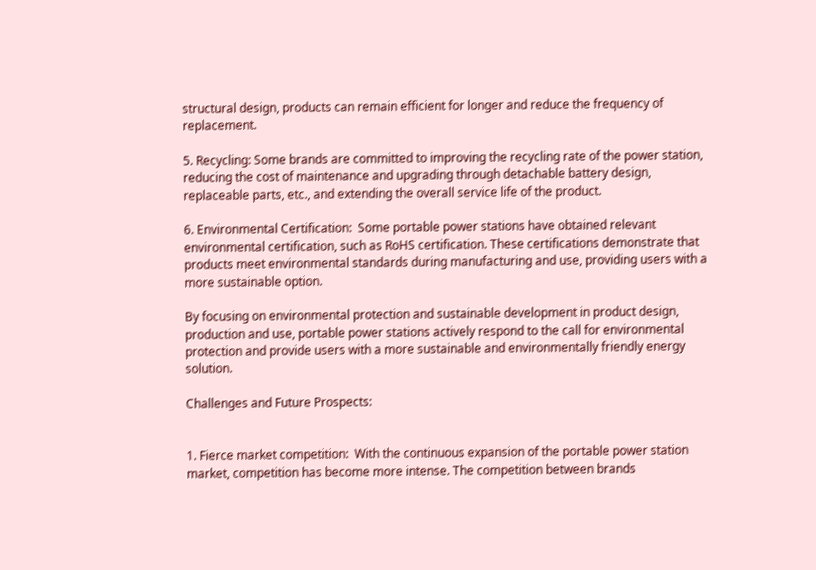structural design, products can remain efficient for longer and reduce the frequency of replacement.

5. Recycling: Some brands are committed to improving the recycling rate of the power station, reducing the cost of maintenance and upgrading through detachable battery design, replaceable parts, etc., and extending the overall service life of the product.

6. Environmental Certification:  Some portable power stations have obtained relevant environmental certification, such as RoHS certification. These certifications demonstrate that products meet environmental standards during manufacturing and use, providing users with a more sustainable option.

By focusing on environmental protection and sustainable development in product design, production and use, portable power stations actively respond to the call for environmental protection and provide users with a more sustainable and environmentally friendly energy solution.

Challenges and Future Prospects:


1. Fierce market competition:  With the continuous expansion of the portable power station market, competition has become more intense. The competition between brands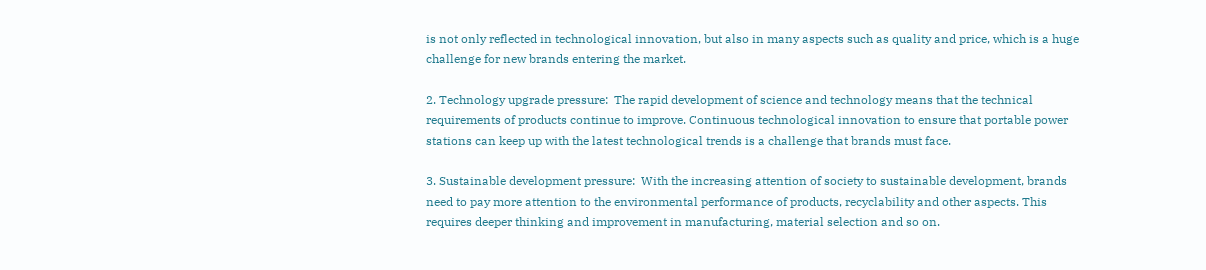is not only reflected in technological innovation, but also in many aspects such as quality and price, which is a huge challenge for new brands entering the market.

2. Technology upgrade pressure:  The rapid development of science and technology means that the technical requirements of products continue to improve. Continuous technological innovation to ensure that portable power stations can keep up with the latest technological trends is a challenge that brands must face.

3. Sustainable development pressure:  With the increasing attention of society to sustainable development, brands need to pay more attention to the environmental performance of products, recyclability and other aspects. This requires deeper thinking and improvement in manufacturing, material selection and so on.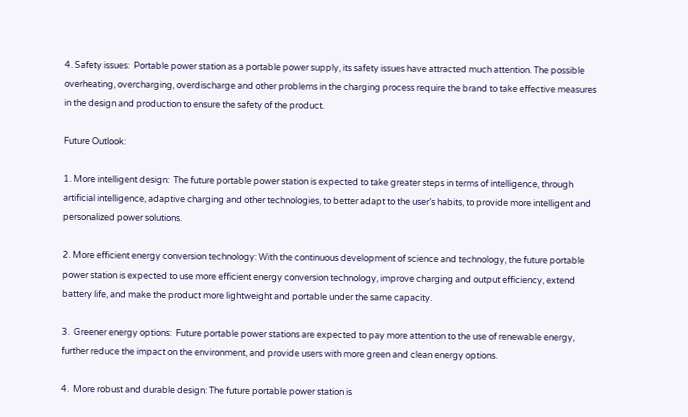4. Safety issues:  Portable power station as a portable power supply, its safety issues have attracted much attention. The possible overheating, overcharging, overdischarge and other problems in the charging process require the brand to take effective measures in the design and production to ensure the safety of the product.

Future Outlook:

1. More intelligent design:  The future portable power station is expected to take greater steps in terms of intelligence, through artificial intelligence, adaptive charging and other technologies, to better adapt to the user’s habits, to provide more intelligent and personalized power solutions.

2. More efficient energy conversion technology: With the continuous development of science and technology, the future portable power station is expected to use more efficient energy conversion technology, improve charging and output efficiency, extend battery life, and make the product more lightweight and portable under the same capacity.

3.  Greener energy options:  Future portable power stations are expected to pay more attention to the use of renewable energy, further reduce the impact on the environment, and provide users with more green and clean energy options.

4.  More robust and durable design: The future portable power station is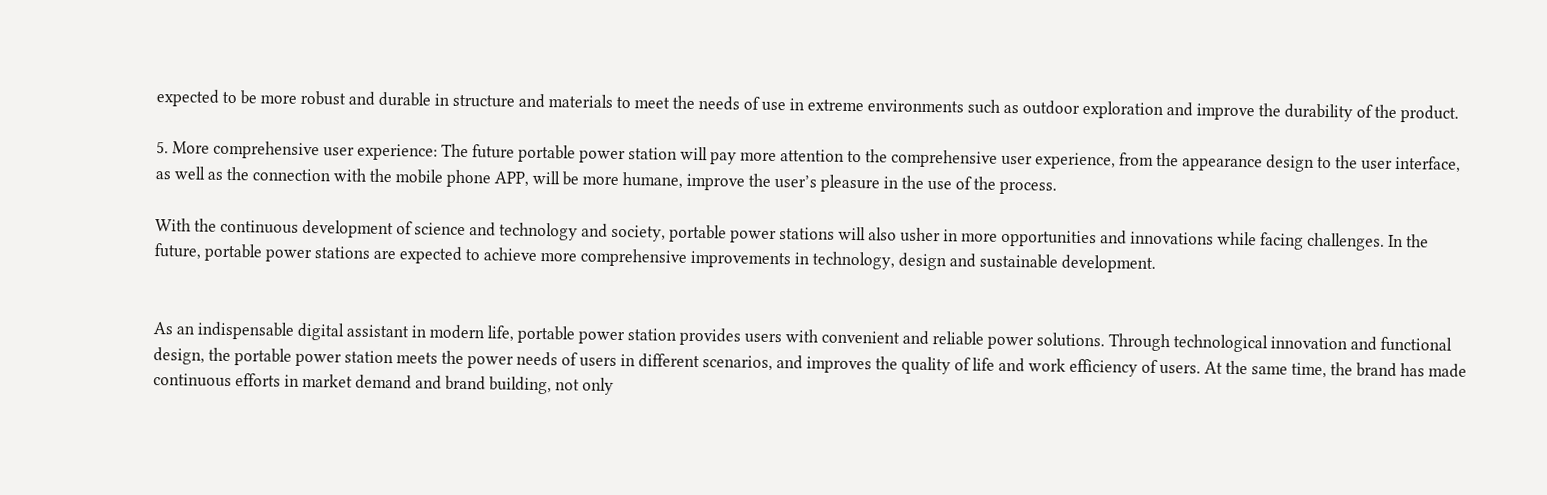expected to be more robust and durable in structure and materials to meet the needs of use in extreme environments such as outdoor exploration and improve the durability of the product.

5. More comprehensive user experience: The future portable power station will pay more attention to the comprehensive user experience, from the appearance design to the user interface, as well as the connection with the mobile phone APP, will be more humane, improve the user’s pleasure in the use of the process.

With the continuous development of science and technology and society, portable power stations will also usher in more opportunities and innovations while facing challenges. In the future, portable power stations are expected to achieve more comprehensive improvements in technology, design and sustainable development.


As an indispensable digital assistant in modern life, portable power station provides users with convenient and reliable power solutions. Through technological innovation and functional design, the portable power station meets the power needs of users in different scenarios, and improves the quality of life and work efficiency of users. At the same time, the brand has made continuous efforts in market demand and brand building, not only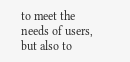to meet the needs of users, but also to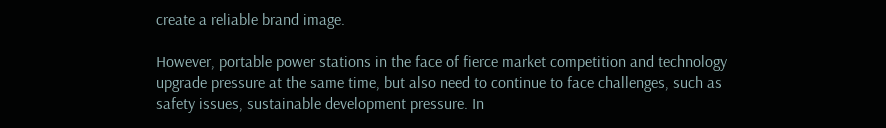create a reliable brand image.

However, portable power stations in the face of fierce market competition and technology upgrade pressure at the same time, but also need to continue to face challenges, such as safety issues, sustainable development pressure. In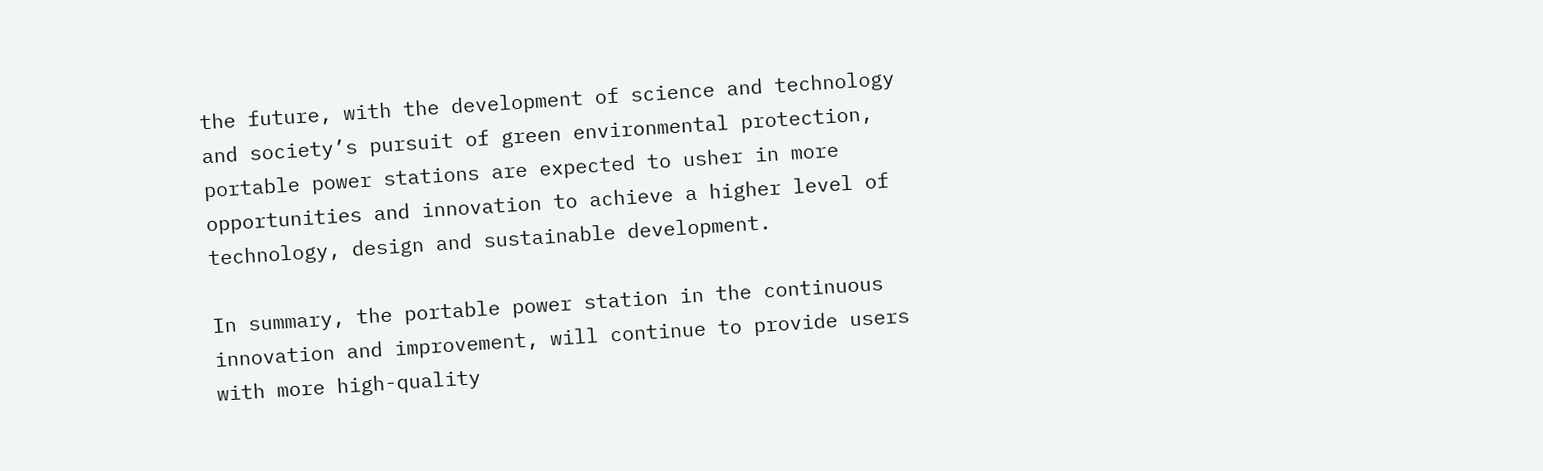the future, with the development of science and technology and society’s pursuit of green environmental protection, portable power stations are expected to usher in more opportunities and innovation to achieve a higher level of technology, design and sustainable development.

In summary, the portable power station in the continuous innovation and improvement, will continue to provide users with more high-quality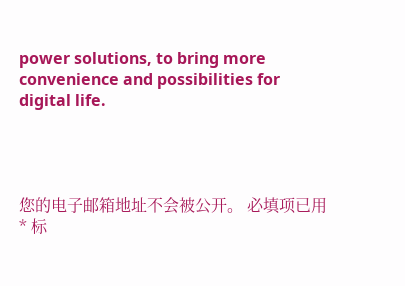power solutions, to bring more convenience and possibilities for digital life.




您的电子邮箱地址不会被公开。 必填项已用 * 标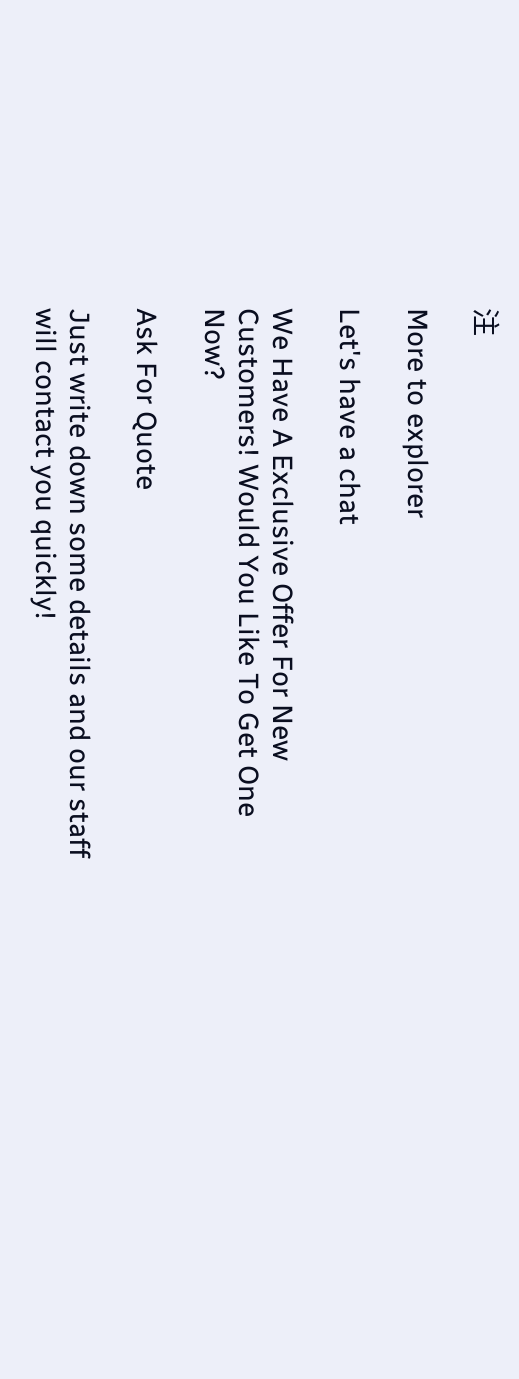注

More to explorer

Let's have a chat

We Have A Exclusive Offer For New Customers! Would You Like To Get One Now?

Ask For Quote

Just write down some details and our staff will contact you quickly!